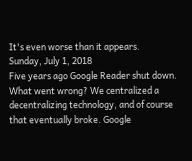It's even worse than it appears.
Sunday, July 1, 2018
Five years ago Google Reader shut down. What went wrong? We centralized a decentralizing technology, and of course that eventually broke. Google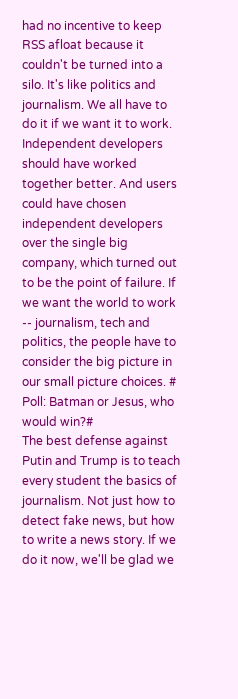had no incentive to keep RSS afloat because it couldn't be turned into a silo. It's like politics and journalism. We all have to do it if we want it to work. Independent developers should have worked together better. And users could have chosen independent developers over the single big company, which turned out to be the point of failure. If we want the world to work -- journalism, tech and politics, the people have to consider the big picture in our small picture choices. #
Poll: Batman or Jesus, who would win?#
The best defense against Putin and Trump is to teach every student the basics of journalism. Not just how to detect fake news, but how to write a news story. If we do it now, we'll be glad we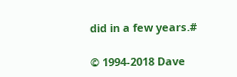did in a few years.#

© 1994-2018 Dave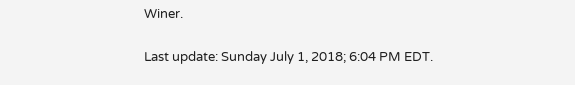Winer.

Last update: Sunday July 1, 2018; 6:04 PM EDT.